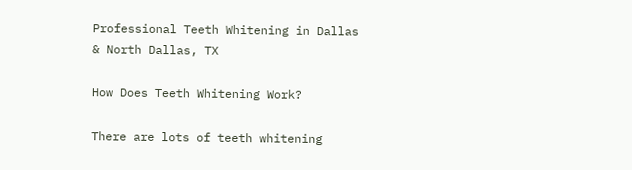Professional Teeth Whitening in Dallas & North Dallas, TX

How Does Teeth Whitening Work?

There are lots of teeth whitening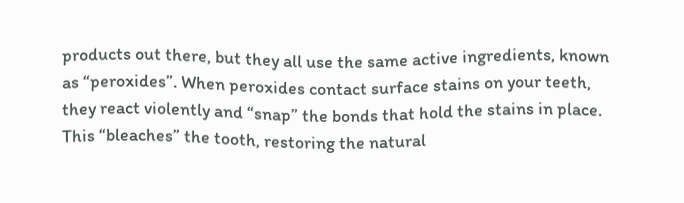products out there, but they all use the same active ingredients, known as “peroxides”. When peroxides contact surface stains on your teeth, they react violently and “snap” the bonds that hold the stains in place. This “bleaches” the tooth, restoring the natural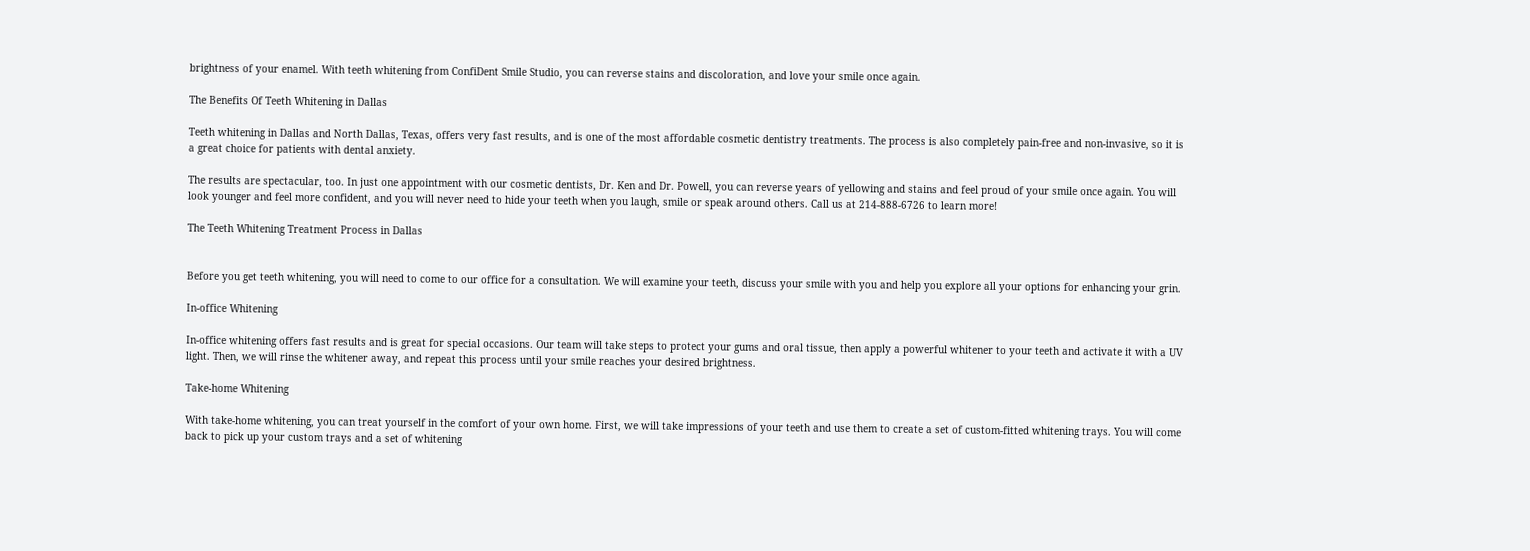brightness of your enamel. With teeth whitening from ConfiDent Smile Studio, you can reverse stains and discoloration, and love your smile once again.

The Benefits Of Teeth Whitening in Dallas

Teeth whitening in Dallas and North Dallas, Texas, offers very fast results, and is one of the most affordable cosmetic dentistry treatments. The process is also completely pain-free and non-invasive, so it is a great choice for patients with dental anxiety.

The results are spectacular, too. In just one appointment with our cosmetic dentists, Dr. Ken and Dr. Powell, you can reverse years of yellowing and stains and feel proud of your smile once again. You will look younger and feel more confident, and you will never need to hide your teeth when you laugh, smile or speak around others. Call us at 214-888-6726 to learn more!

The Teeth Whitening Treatment Process in Dallas


Before you get teeth whitening, you will need to come to our office for a consultation. We will examine your teeth, discuss your smile with you and help you explore all your options for enhancing your grin.

In-office Whitening

In-office whitening offers fast results and is great for special occasions. Our team will take steps to protect your gums and oral tissue, then apply a powerful whitener to your teeth and activate it with a UV light. Then, we will rinse the whitener away, and repeat this process until your smile reaches your desired brightness.

Take-home Whitening

With take-home whitening, you can treat yourself in the comfort of your own home. First, we will take impressions of your teeth and use them to create a set of custom-fitted whitening trays. You will come back to pick up your custom trays and a set of whitening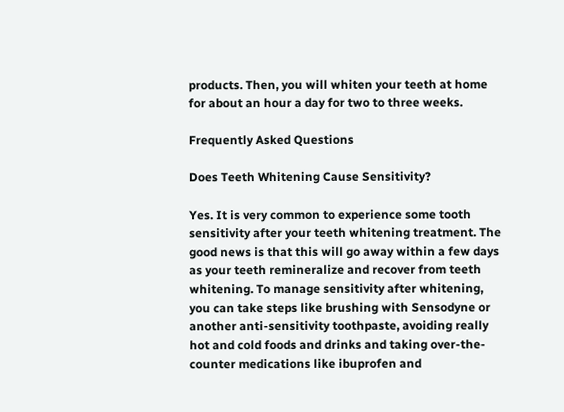products. Then, you will whiten your teeth at home for about an hour a day for two to three weeks.

Frequently Asked Questions

Does Teeth Whitening Cause Sensitivity?

Yes. It is very common to experience some tooth sensitivity after your teeth whitening treatment. The good news is that this will go away within a few days as your teeth remineralize and recover from teeth whitening. To manage sensitivity after whitening, you can take steps like brushing with Sensodyne or another anti-sensitivity toothpaste, avoiding really hot and cold foods and drinks and taking over-the-counter medications like ibuprofen and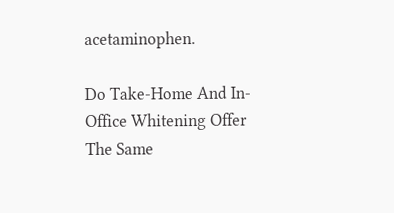acetaminophen.

Do Take-Home And In-Office Whitening Offer The Same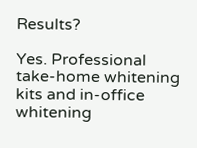Results?

Yes. Professional take-home whitening kits and in-office whitening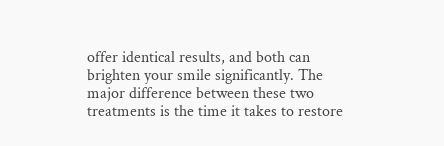offer identical results, and both can brighten your smile significantly. The major difference between these two treatments is the time it takes to restore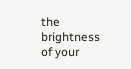the brightness of your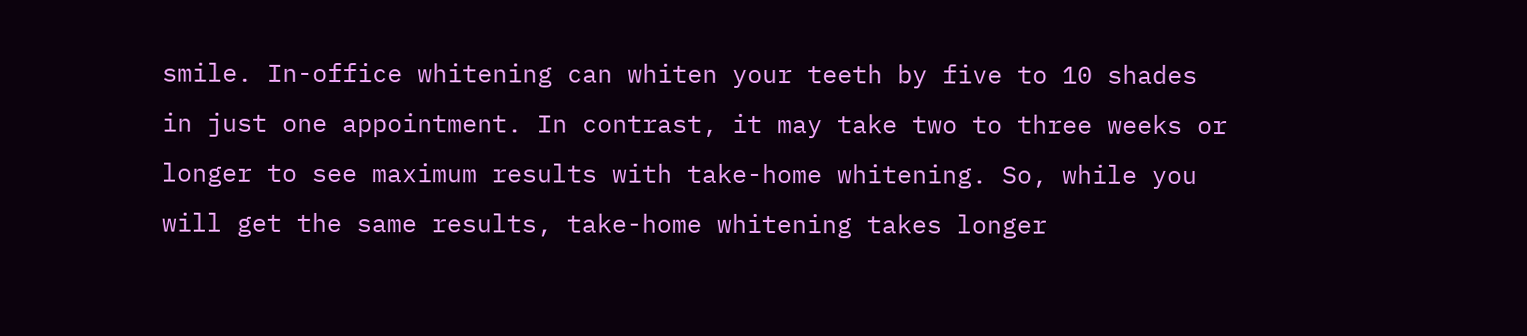smile. In-office whitening can whiten your teeth by five to 10 shades in just one appointment. In contrast, it may take two to three weeks or longer to see maximum results with take-home whitening. So, while you will get the same results, take-home whitening takes longer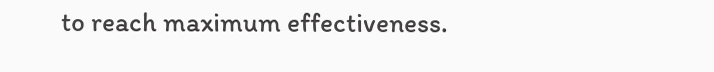to reach maximum effectiveness.